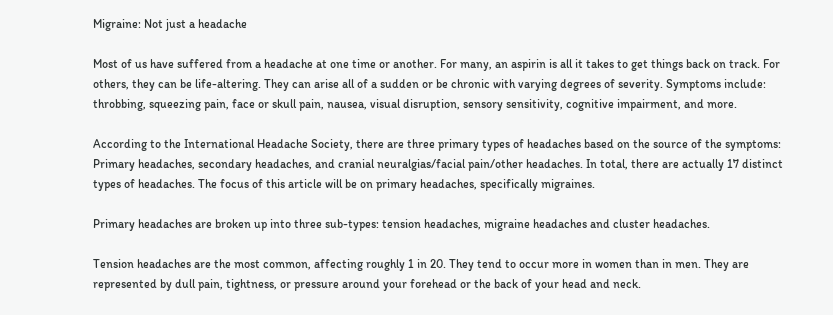Migraine: Not just a headache

Most of us have suffered from a headache at one time or another. For many, an aspirin is all it takes to get things back on track. For others, they can be life-altering. They can arise all of a sudden or be chronic with varying degrees of severity. Symptoms include: throbbing, squeezing pain, face or skull pain, nausea, visual disruption, sensory sensitivity, cognitive impairment, and more.

According to the International Headache Society, there are three primary types of headaches based on the source of the symptoms: Primary headaches, secondary headaches, and cranial neuralgias/facial pain/other headaches. In total, there are actually 17 distinct types of headaches. The focus of this article will be on primary headaches, specifically migraines.

Primary headaches are broken up into three sub-types: tension headaches, migraine headaches and cluster headaches.

Tension headaches are the most common, affecting roughly 1 in 20. They tend to occur more in women than in men. They are represented by dull pain, tightness, or pressure around your forehead or the back of your head and neck.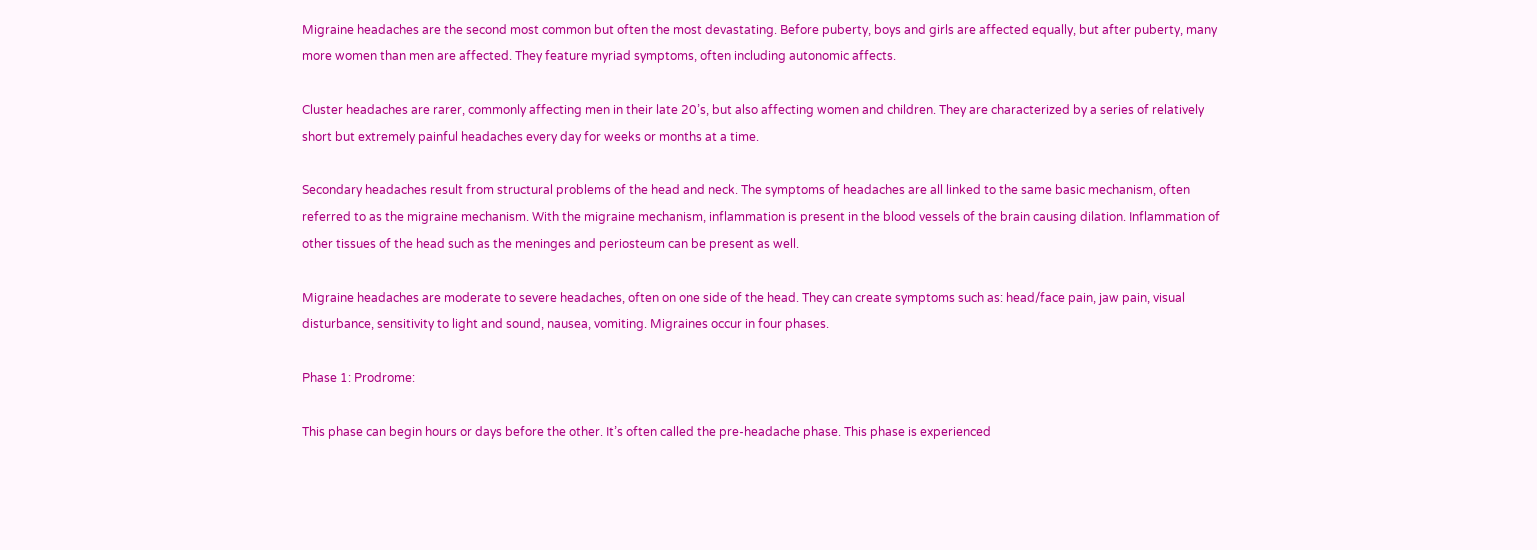Migraine headaches are the second most common but often the most devastating. Before puberty, boys and girls are affected equally, but after puberty, many more women than men are affected. They feature myriad symptoms, often including autonomic affects.

Cluster headaches are rarer, commonly affecting men in their late 20’s, but also affecting women and children. They are characterized by a series of relatively short but extremely painful headaches every day for weeks or months at a time.

Secondary headaches result from structural problems of the head and neck. The symptoms of headaches are all linked to the same basic mechanism, often referred to as the migraine mechanism. With the migraine mechanism, inflammation is present in the blood vessels of the brain causing dilation. Inflammation of other tissues of the head such as the meninges and periosteum can be present as well.

Migraine headaches are moderate to severe headaches, often on one side of the head. They can create symptoms such as: head/face pain, jaw pain, visual disturbance, sensitivity to light and sound, nausea, vomiting. Migraines occur in four phases.

Phase 1: Prodrome:

This phase can begin hours or days before the other. It’s often called the pre-headache phase. This phase is experienced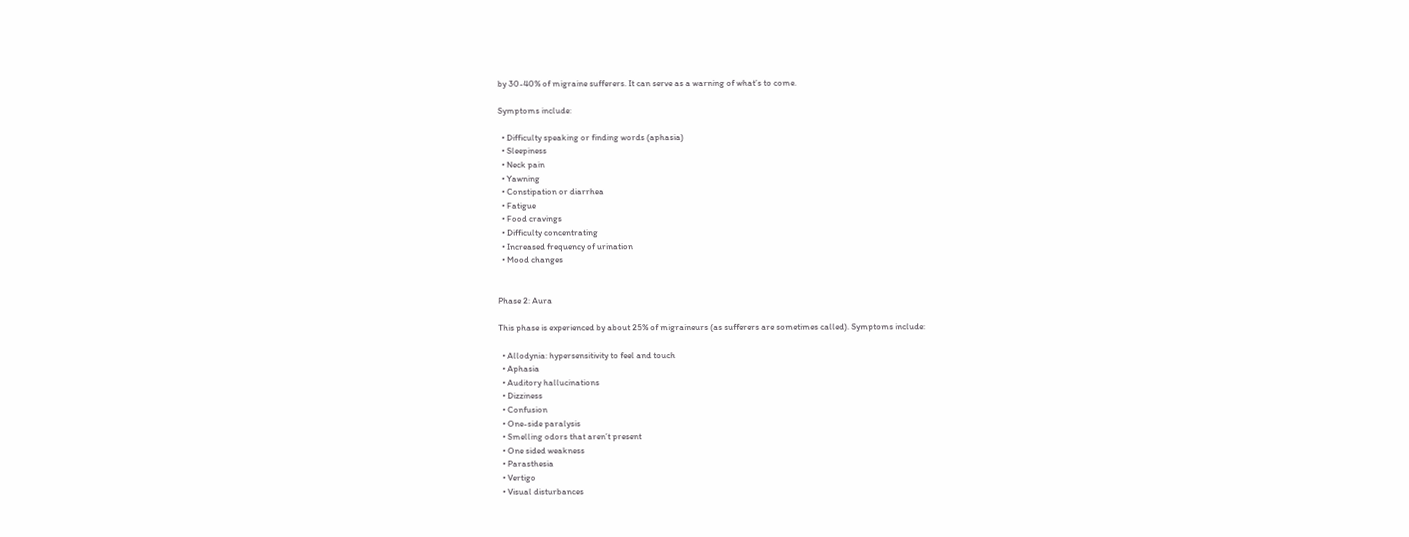by 30-40% of migraine sufferers. It can serve as a warning of what’s to come.

Symptoms include:

  • Difficulty speaking or finding words (aphasia)
  • Sleepiness
  • Neck pain
  • Yawning
  • Constipation or diarrhea
  • Fatigue
  • Food cravings
  • Difficulty concentrating
  • Increased frequency of urination
  • Mood changes


Phase 2: Aura

This phase is experienced by about 25% of migraineurs (as sufferers are sometimes called). Symptoms include:

  • Allodynia: hypersensitivity to feel and touch
  • Aphasia
  • Auditory hallucinations
  • Dizziness
  • Confusion
  • One-side paralysis
  • Smelling odors that aren’t present
  • One sided weakness
  • Parasthesia
  • Vertigo
  • Visual disturbances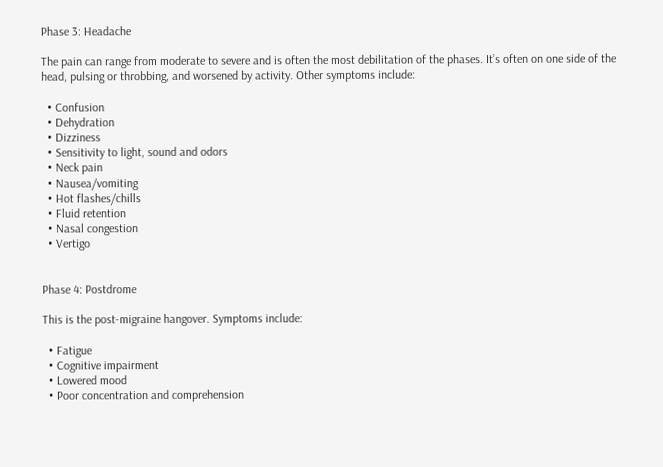Phase 3: Headache

The pain can range from moderate to severe and is often the most debilitation of the phases. It’s often on one side of the head, pulsing or throbbing, and worsened by activity. Other symptoms include:

  • Confusion
  • Dehydration
  • Dizziness
  • Sensitivity to light, sound and odors
  • Neck pain
  • Nausea/vomiting
  • Hot flashes/chills
  • Fluid retention
  • Nasal congestion
  • Vertigo


Phase 4: Postdrome

This is the post-migraine hangover. Symptoms include:

  • Fatigue
  • Cognitive impairment
  • Lowered mood
  • Poor concentration and comprehension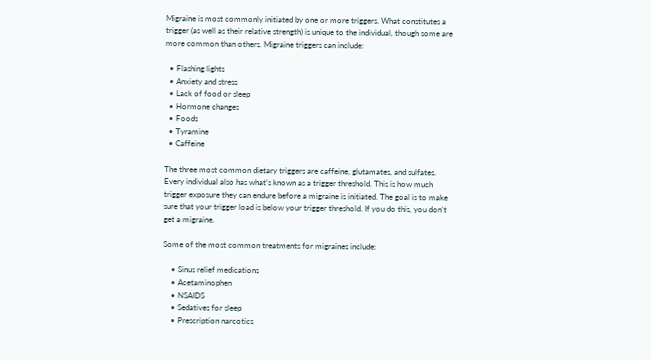Migraine is most commonly initiated by one or more triggers. What constitutes a trigger (as well as their relative strength) is unique to the individual, though some are more common than others. Migraine triggers can include:

  • Flashing lights
  • Anxiety and stress
  • Lack of food or sleep
  • Hormone changes
  • Foods
  • Tyramine
  • Caffeine

The three most common dietary triggers are caffeine, glutamates, and sulfates. Every individual also has what’s known as a trigger threshold. This is how much trigger exposure they can endure before a migraine is initiated. The goal is to make sure that your trigger load is below your trigger threshold. If you do this, you don’t get a migraine.

Some of the most common treatments for migraines include:

    • Sinus relief medications
    • Acetaminophen
    • NSAIDS
    • Sedatives for sleep
    • Prescription narcotics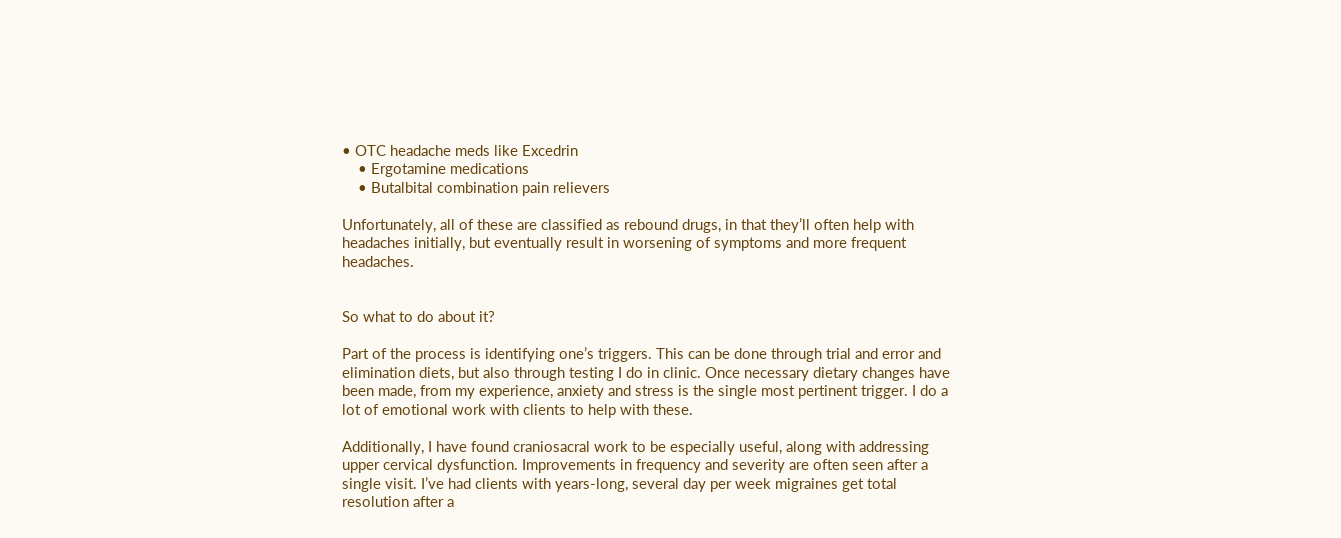• OTC headache meds like Excedrin
    • Ergotamine medications
    • Butalbital combination pain relievers

Unfortunately, all of these are classified as rebound drugs, in that they’ll often help with headaches initially, but eventually result in worsening of symptoms and more frequent headaches.


So what to do about it?

Part of the process is identifying one’s triggers. This can be done through trial and error and elimination diets, but also through testing I do in clinic. Once necessary dietary changes have been made, from my experience, anxiety and stress is the single most pertinent trigger. I do a lot of emotional work with clients to help with these.

Additionally, I have found craniosacral work to be especially useful, along with addressing upper cervical dysfunction. Improvements in frequency and severity are often seen after a single visit. I’ve had clients with years-long, several day per week migraines get total resolution after a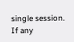single session. If any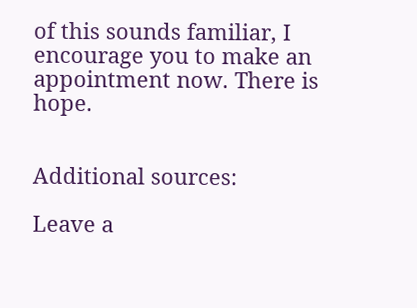of this sounds familiar, I encourage you to make an appointment now. There is hope.


Additional sources:

Leave a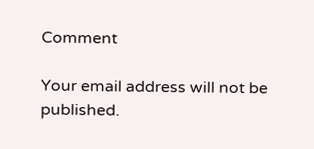Comment

Your email address will not be published.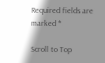Required fields are marked *

Scroll to Top